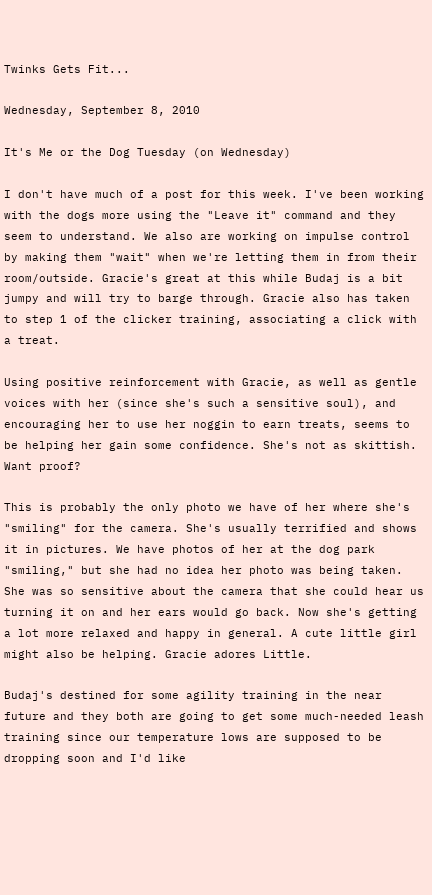Twinks Gets Fit...

Wednesday, September 8, 2010

It's Me or the Dog Tuesday (on Wednesday)

I don't have much of a post for this week. I've been working with the dogs more using the "Leave it" command and they seem to understand. We also are working on impulse control by making them "wait" when we're letting them in from their room/outside. Gracie's great at this while Budaj is a bit jumpy and will try to barge through. Gracie also has taken to step 1 of the clicker training, associating a click with a treat.

Using positive reinforcement with Gracie, as well as gentle voices with her (since she's such a sensitive soul), and encouraging her to use her noggin to earn treats, seems to be helping her gain some confidence. She's not as skittish. Want proof?

This is probably the only photo we have of her where she's "smiling" for the camera. She's usually terrified and shows it in pictures. We have photos of her at the dog park "smiling," but she had no idea her photo was being taken. She was so sensitive about the camera that she could hear us turning it on and her ears would go back. Now she's getting a lot more relaxed and happy in general. A cute little girl might also be helping. Gracie adores Little.

Budaj's destined for some agility training in the near future and they both are going to get some much-needed leash training since our temperature lows are supposed to be dropping soon and I'd like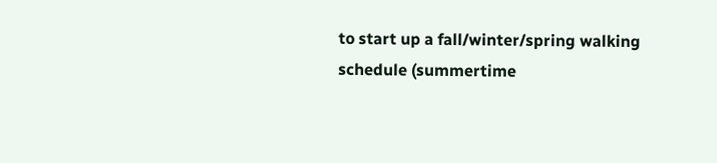to start up a fall/winter/spring walking schedule (summertime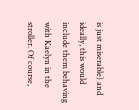is just miserable) and ideally, this would include them behaving with Kaelyn in the stroller. Of course,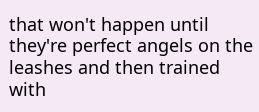that won't happen until they're perfect angels on the leashes and then trained with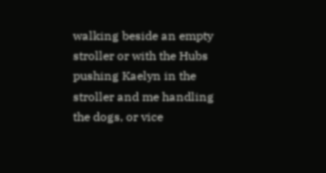walking beside an empty stroller or with the Hubs pushing Kaelyn in the stroller and me handling the dogs, or vice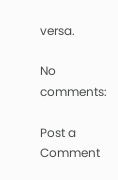versa.

No comments:

Post a Comment